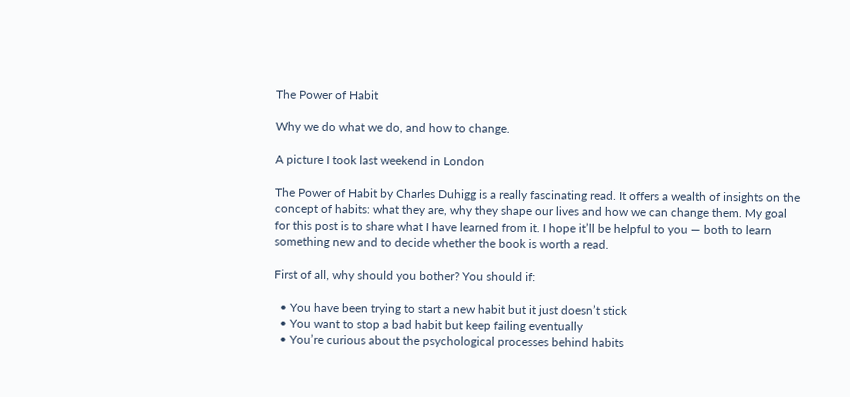The Power of Habit

Why we do what we do, and how to change.

A picture I took last weekend in London

The Power of Habit by Charles Duhigg is a really fascinating read. It offers a wealth of insights on the concept of habits: what they are, why they shape our lives and how we can change them. My goal for this post is to share what I have learned from it. I hope it’ll be helpful to you — both to learn something new and to decide whether the book is worth a read.

First of all, why should you bother? You should if:

  • You have been trying to start a new habit but it just doesn’t stick
  • You want to stop a bad habit but keep failing eventually
  • You’re curious about the psychological processes behind habits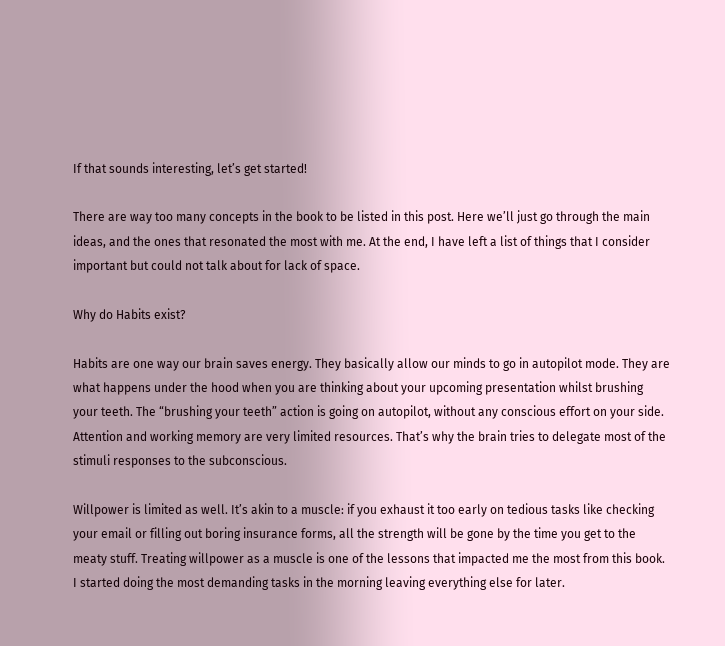If that sounds interesting, let’s get started!

There are way too many concepts in the book to be listed in this post. Here we’ll just go through the main ideas, and the ones that resonated the most with me. At the end, I have left a list of things that I consider important but could not talk about for lack of space.

Why do Habits exist?

Habits are one way our brain saves energy. They basically allow our minds to go in autopilot mode. They are what happens under the hood when you are thinking about your upcoming presentation whilst brushing your teeth. The “brushing your teeth” action is going on autopilot, without any conscious effort on your side. Attention and working memory are very limited resources. That’s why the brain tries to delegate most of the stimuli responses to the subconscious.

Willpower is limited as well. It’s akin to a muscle: if you exhaust it too early on tedious tasks like checking your email or filling out boring insurance forms, all the strength will be gone by the time you get to the meaty stuff. Treating willpower as a muscle is one of the lessons that impacted me the most from this book. I started doing the most demanding tasks in the morning leaving everything else for later.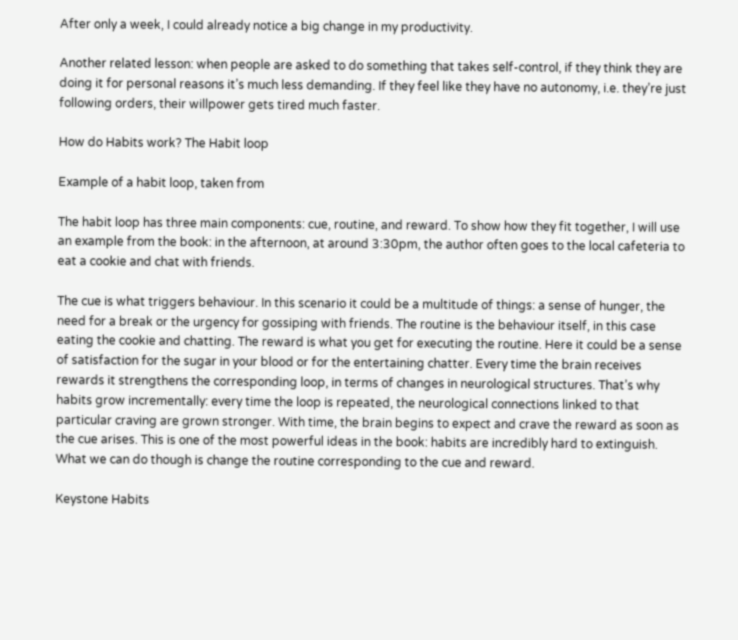After only a week, I could already notice a big change in my productivity.

Another related lesson: when people are asked to do something that takes self-control, if they think they are doing it for personal reasons it’s much less demanding. If they feel like they have no autonomy, i.e. they’re just following orders, their willpower gets tired much faster.

How do Habits work? The Habit loop

Example of a habit loop, taken from

The habit loop has three main components: cue, routine, and reward. To show how they fit together, I will use an example from the book: in the afternoon, at around 3:30pm, the author often goes to the local cafeteria to eat a cookie and chat with friends.

The cue is what triggers behaviour. In this scenario it could be a multitude of things: a sense of hunger, the need for a break or the urgency for gossiping with friends. The routine is the behaviour itself, in this case eating the cookie and chatting. The reward is what you get for executing the routine. Here it could be a sense of satisfaction for the sugar in your blood or for the entertaining chatter. Every time the brain receives rewards it strengthens the corresponding loop, in terms of changes in neurological structures. That’s why habits grow incrementally: every time the loop is repeated, the neurological connections linked to that particular craving are grown stronger. With time, the brain begins to expect and crave the reward as soon as the cue arises. This is one of the most powerful ideas in the book: habits are incredibly hard to extinguish. What we can do though is change the routine corresponding to the cue and reward.

Keystone Habits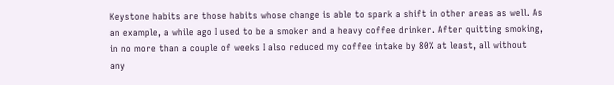Keystone habits are those habits whose change is able to spark a shift in other areas as well. As an example, a while ago I used to be a smoker and a heavy coffee drinker. After quitting smoking, in no more than a couple of weeks I also reduced my coffee intake by 80% at least, all without any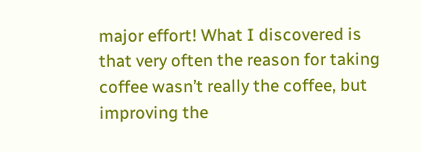major effort! What I discovered is that very often the reason for taking coffee wasn’t really the coffee, but improving the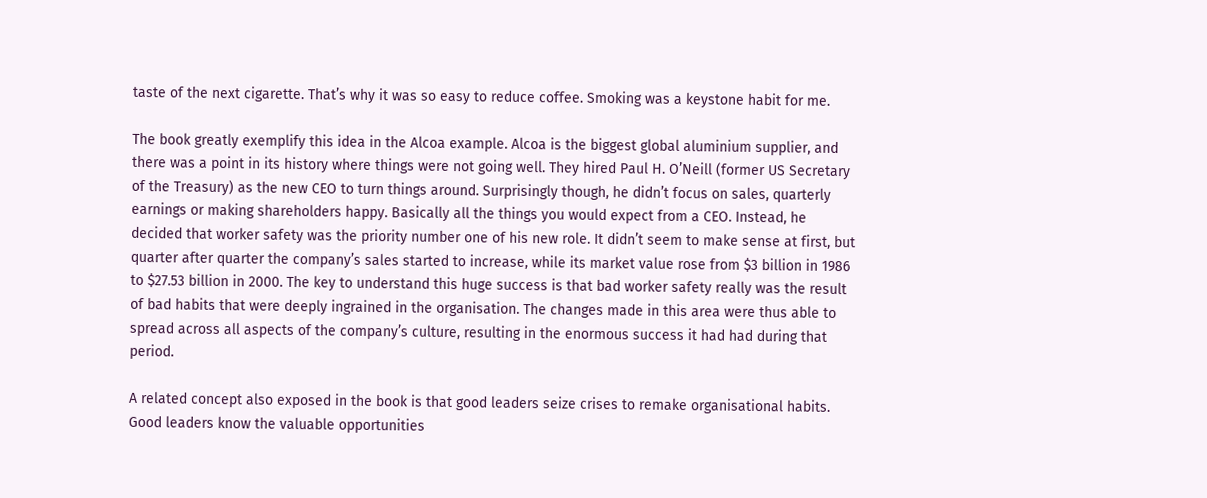taste of the next cigarette. That’s why it was so easy to reduce coffee. Smoking was a keystone habit for me.

The book greatly exemplify this idea in the Alcoa example. Alcoa is the biggest global aluminium supplier, and there was a point in its history where things were not going well. They hired Paul H. O’Neill (former US Secretary of the Treasury) as the new CEO to turn things around. Surprisingly though, he didn’t focus on sales, quarterly earnings or making shareholders happy. Basically all the things you would expect from a CEO. Instead, he decided that worker safety was the priority number one of his new role. It didn’t seem to make sense at first, but quarter after quarter the company’s sales started to increase, while its market value rose from $3 billion in 1986 to $27.53 billion in 2000. The key to understand this huge success is that bad worker safety really was the result of bad habits that were deeply ingrained in the organisation. The changes made in this area were thus able to spread across all aspects of the company’s culture, resulting in the enormous success it had had during that period.

A related concept also exposed in the book is that good leaders seize crises to remake organisational habits. Good leaders know the valuable opportunities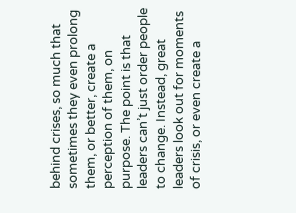behind crises, so much that sometimes they even prolong them, or better, create a perception of them, on purpose. The point is that leaders can’t just order people to change. Instead, great leaders look out for moments of crisis, or even create a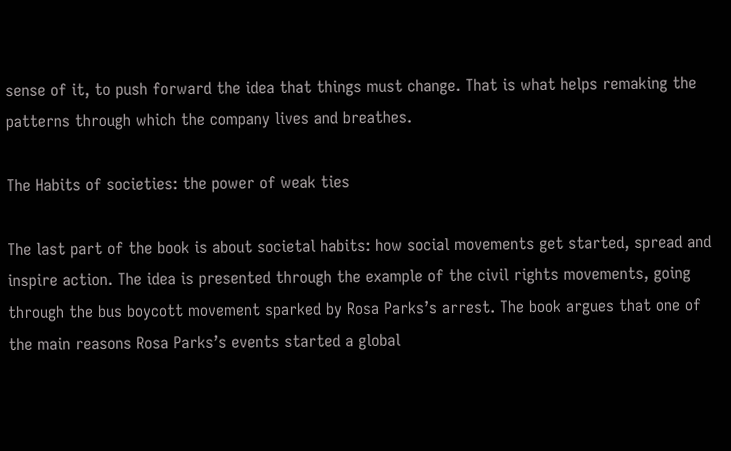sense of it, to push forward the idea that things must change. That is what helps remaking the patterns through which the company lives and breathes.

The Habits of societies: the power of weak ties

The last part of the book is about societal habits: how social movements get started, spread and inspire action. The idea is presented through the example of the civil rights movements, going through the bus boycott movement sparked by Rosa Parks’s arrest. The book argues that one of the main reasons Rosa Parks’s events started a global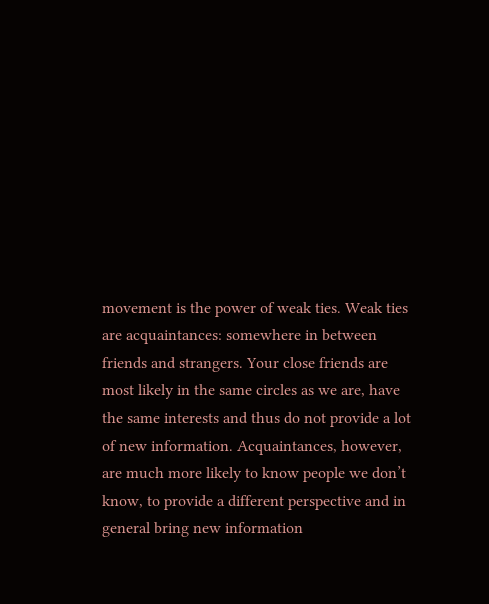movement is the power of weak ties. Weak ties are acquaintances: somewhere in between friends and strangers. Your close friends are most likely in the same circles as we are, have the same interests and thus do not provide a lot of new information. Acquaintances, however, are much more likely to know people we don’t know, to provide a different perspective and in general bring new information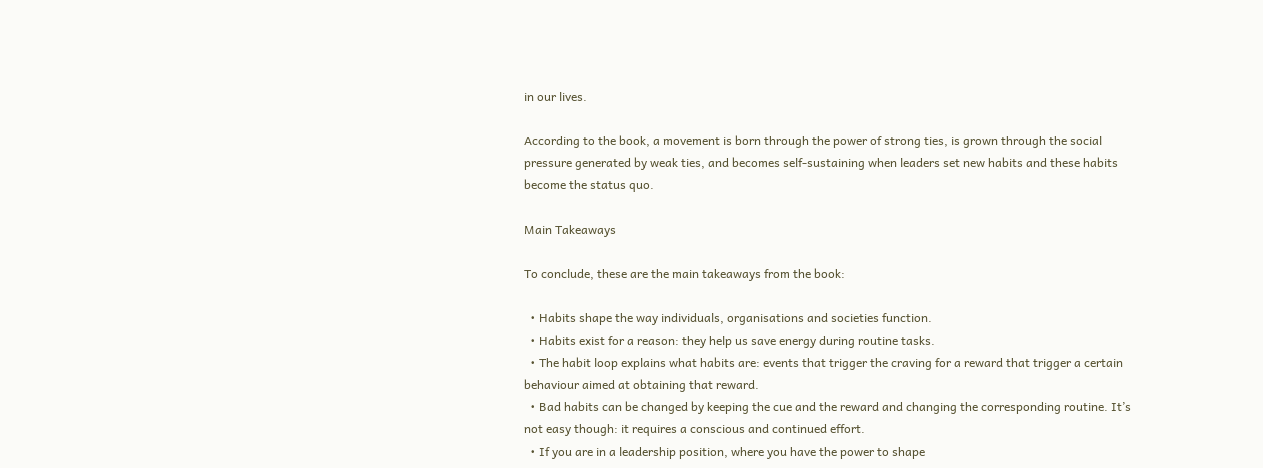in our lives.

According to the book, a movement is born through the power of strong ties, is grown through the social pressure generated by weak ties, and becomes self-sustaining when leaders set new habits and these habits become the status quo.

Main Takeaways

To conclude, these are the main takeaways from the book:

  • Habits shape the way individuals, organisations and societies function.
  • Habits exist for a reason: they help us save energy during routine tasks.
  • The habit loop explains what habits are: events that trigger the craving for a reward that trigger a certain behaviour aimed at obtaining that reward.
  • Bad habits can be changed by keeping the cue and the reward and changing the corresponding routine. It’s not easy though: it requires a conscious and continued effort.
  • If you are in a leadership position, where you have the power to shape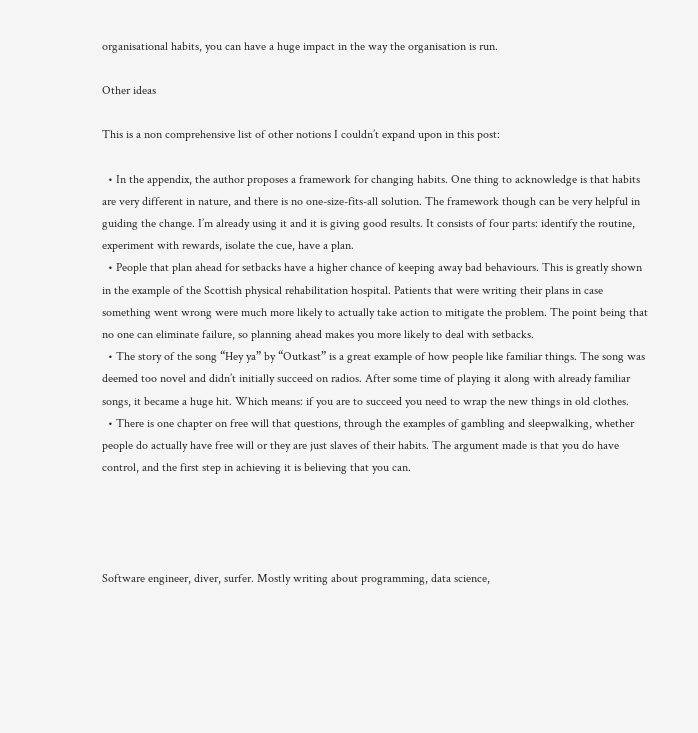organisational habits, you can have a huge impact in the way the organisation is run.

Other ideas

This is a non comprehensive list of other notions I couldn’t expand upon in this post:

  • In the appendix, the author proposes a framework for changing habits. One thing to acknowledge is that habits are very different in nature, and there is no one-size-fits-all solution. The framework though can be very helpful in guiding the change. I’m already using it and it is giving good results. It consists of four parts: identify the routine, experiment with rewards, isolate the cue, have a plan.
  • People that plan ahead for setbacks have a higher chance of keeping away bad behaviours. This is greatly shown in the example of the Scottish physical rehabilitation hospital. Patients that were writing their plans in case something went wrong were much more likely to actually take action to mitigate the problem. The point being that no one can eliminate failure, so planning ahead makes you more likely to deal with setbacks.
  • The story of the song “Hey ya” by “Outkast” is a great example of how people like familiar things. The song was deemed too novel and didn’t initially succeed on radios. After some time of playing it along with already familiar songs, it became a huge hit. Which means: if you are to succeed you need to wrap the new things in old clothes.
  • There is one chapter on free will that questions, through the examples of gambling and sleepwalking, whether people do actually have free will or they are just slaves of their habits. The argument made is that you do have control, and the first step in achieving it is believing that you can.




Software engineer, diver, surfer. Mostly writing about programming, data science,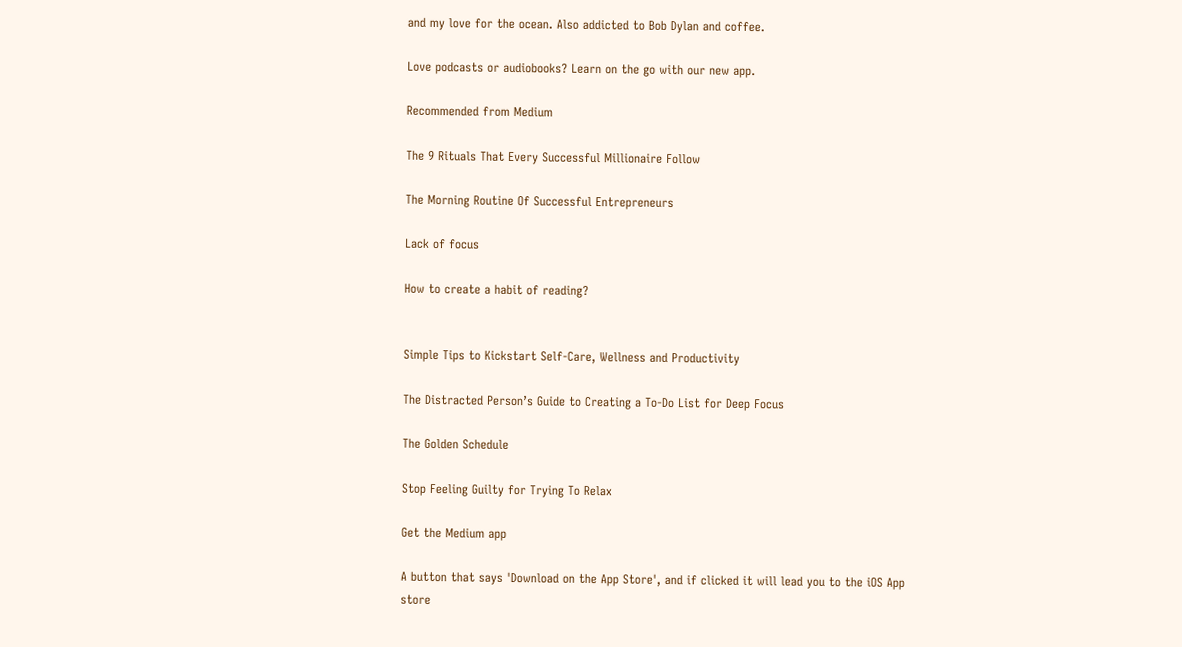and my love for the ocean. Also addicted to Bob Dylan and coffee.

Love podcasts or audiobooks? Learn on the go with our new app.

Recommended from Medium

The 9 Rituals That Every Successful Millionaire Follow

The Morning Routine Of Successful Entrepreneurs

Lack of focus

How to create a habit of reading?


Simple Tips to Kickstart Self-Care, Wellness and Productivity

The Distracted Person’s Guide to Creating a To-Do List for Deep Focus

The Golden Schedule

Stop Feeling Guilty for Trying To Relax

Get the Medium app

A button that says 'Download on the App Store', and if clicked it will lead you to the iOS App store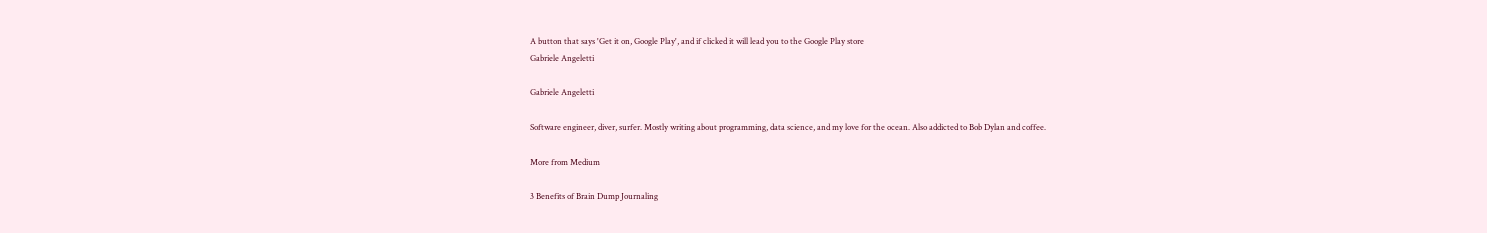A button that says 'Get it on, Google Play', and if clicked it will lead you to the Google Play store
Gabriele Angeletti

Gabriele Angeletti

Software engineer, diver, surfer. Mostly writing about programming, data science, and my love for the ocean. Also addicted to Bob Dylan and coffee.

More from Medium

3 Benefits of Brain Dump Journaling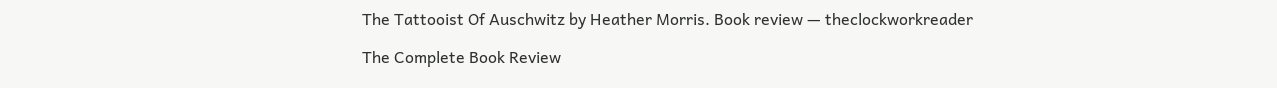The Tattooist Of Auschwitz by Heather Morris. Book review — theclockworkreader

The Complete Book Review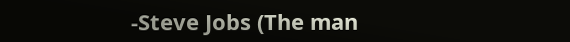-Steve Jobs (The man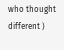who thought different )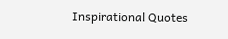Inspirational Quotes